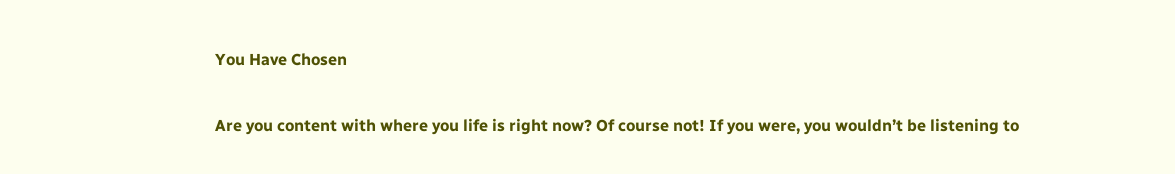You Have Chosen

Are you content with where you life is right now? Of course not! If you were, you wouldn’t be listening to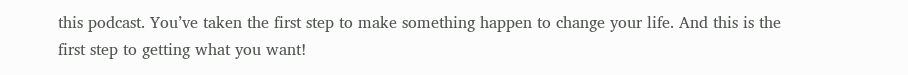this podcast. You’ve taken the first step to make something happen to change your life. And this is the first step to getting what you want!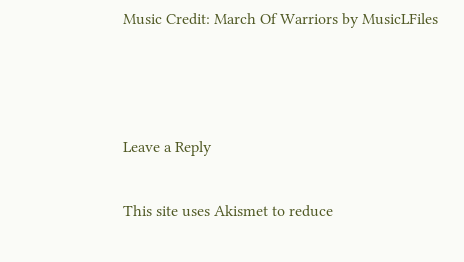Music Credit: March Of Warriors by MusicLFiles



Leave a Reply

This site uses Akismet to reduce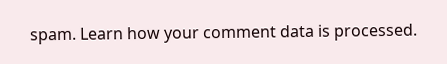spam. Learn how your comment data is processed.